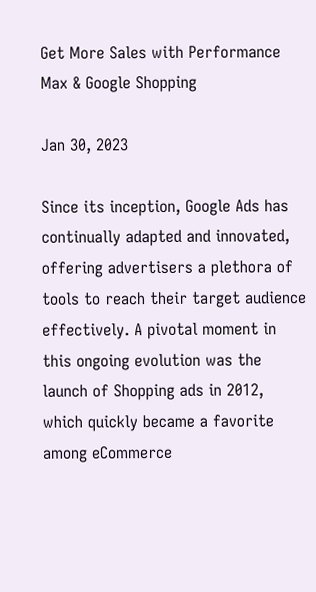Get More Sales with Performance Max & Google Shopping

Jan 30, 2023

Since its inception, Google Ads has continually adapted and innovated, offering advertisers a plethora of tools to reach their target audience effectively. A pivotal moment in this ongoing evolution was the launch of Shopping ads in 2012, which quickly became a favorite among eCommerce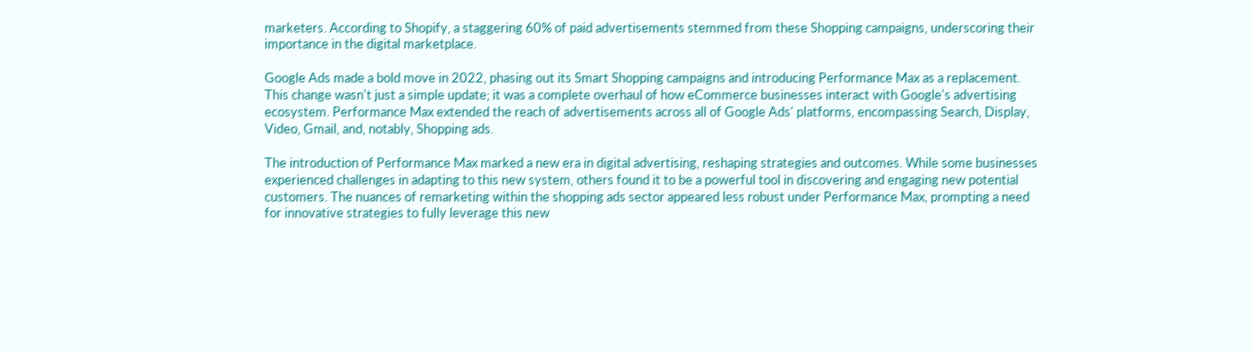marketers. According to Shopify, a staggering 60% of paid advertisements stemmed from these Shopping campaigns, underscoring their importance in the digital marketplace.

Google Ads made a bold move in 2022, phasing out its Smart Shopping campaigns and introducing Performance Max as a replacement. This change wasn't just a simple update; it was a complete overhaul of how eCommerce businesses interact with Google's advertising ecosystem. Performance Max extended the reach of advertisements across all of Google Ads' platforms, encompassing Search, Display, Video, Gmail, and, notably, Shopping ads.

The introduction of Performance Max marked a new era in digital advertising, reshaping strategies and outcomes. While some businesses experienced challenges in adapting to this new system, others found it to be a powerful tool in discovering and engaging new potential customers. The nuances of remarketing within the shopping ads sector appeared less robust under Performance Max, prompting a need for innovative strategies to fully leverage this new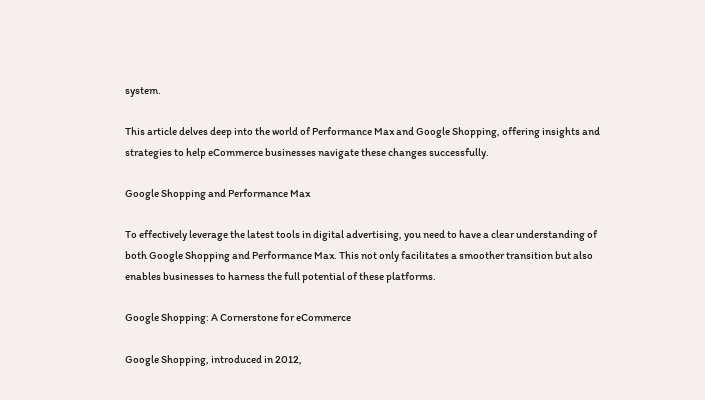system.

This article delves deep into the world of Performance Max and Google Shopping, offering insights and strategies to help eCommerce businesses navigate these changes successfully.

Google Shopping and Performance Max

To effectively leverage the latest tools in digital advertising, you need to have a clear understanding of both Google Shopping and Performance Max. This not only facilitates a smoother transition but also enables businesses to harness the full potential of these platforms.

Google Shopping: A Cornerstone for eCommerce

Google Shopping, introduced in 2012,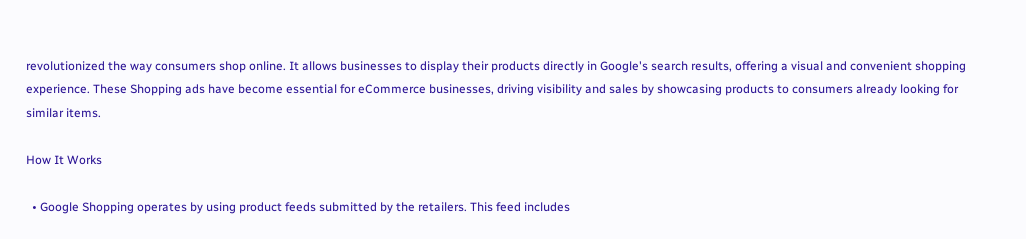revolutionized the way consumers shop online. It allows businesses to display their products directly in Google's search results, offering a visual and convenient shopping experience. These Shopping ads have become essential for eCommerce businesses, driving visibility and sales by showcasing products to consumers already looking for similar items.

How It Works

  • Google Shopping operates by using product feeds submitted by the retailers. This feed includes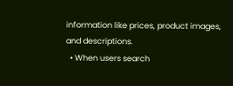information like prices, product images, and descriptions.
  • When users search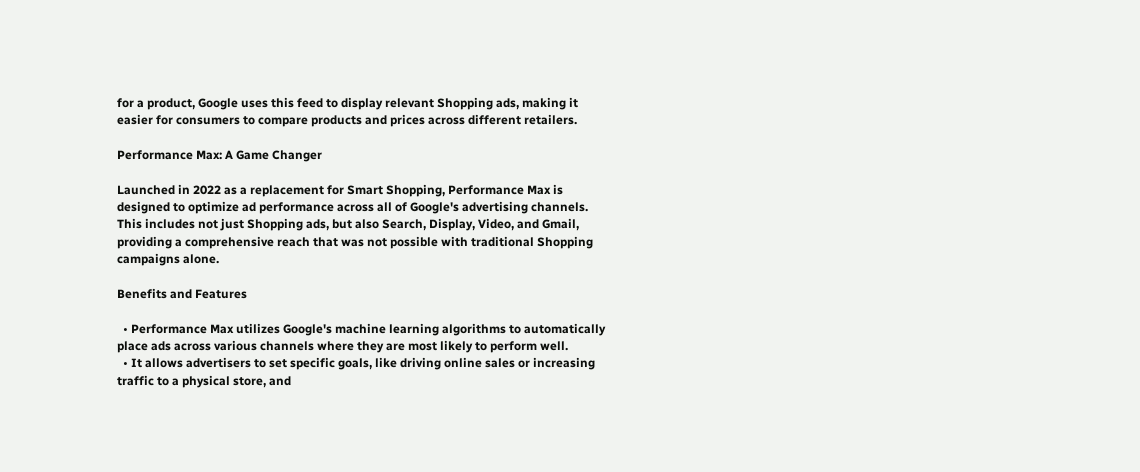for a product, Google uses this feed to display relevant Shopping ads, making it easier for consumers to compare products and prices across different retailers.

Performance Max: A Game Changer

Launched in 2022 as a replacement for Smart Shopping, Performance Max is designed to optimize ad performance across all of Google's advertising channels. This includes not just Shopping ads, but also Search, Display, Video, and Gmail, providing a comprehensive reach that was not possible with traditional Shopping campaigns alone.

Benefits and Features

  • Performance Max utilizes Google's machine learning algorithms to automatically place ads across various channels where they are most likely to perform well.
  • It allows advertisers to set specific goals, like driving online sales or increasing traffic to a physical store, and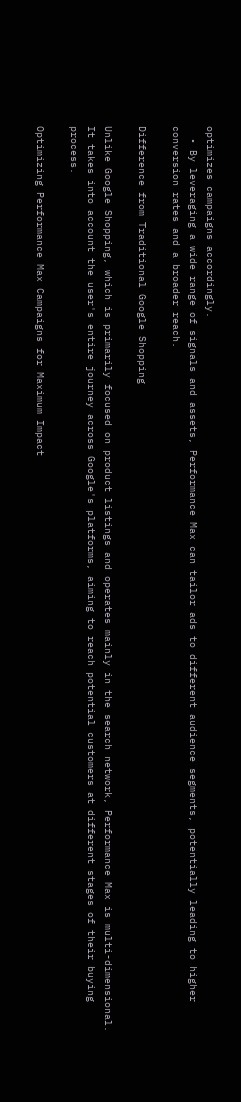optimizes campaigns accordingly.
  • By leveraging a wide range of signals and assets, Performance Max can tailor ads to different audience segments, potentially leading to higher conversion rates and a broader reach.

Difference from Traditional Google Shopping

Unlike Google Shopping, which is primarily focused on product listings and operates mainly in the search network, Performance Max is multi-dimensional. It takes into account the user's entire journey across Google's platforms, aiming to reach potential customers at different stages of their buying process.

Optimizing Performance Max Campaigns for Maximum Impact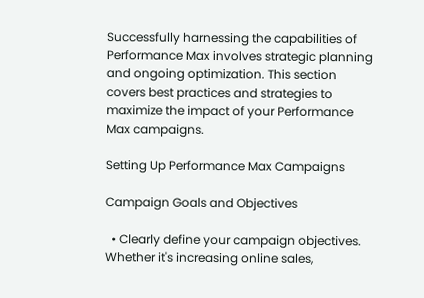Successfully harnessing the capabilities of Performance Max involves strategic planning and ongoing optimization. This section covers best practices and strategies to maximize the impact of your Performance Max campaigns.

Setting Up Performance Max Campaigns

Campaign Goals and Objectives

  • Clearly define your campaign objectives. Whether it's increasing online sales,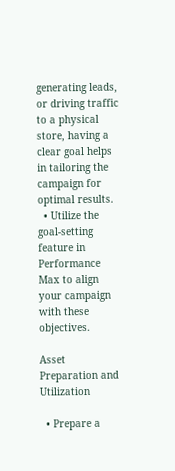generating leads, or driving traffic to a physical store, having a clear goal helps in tailoring the campaign for optimal results.
  • Utilize the goal-setting feature in Performance Max to align your campaign with these objectives.

Asset Preparation and Utilization

  • Prepare a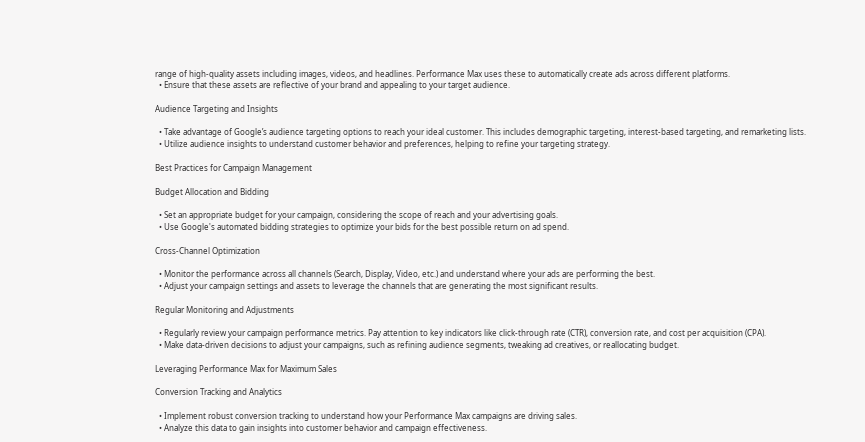range of high-quality assets including images, videos, and headlines. Performance Max uses these to automatically create ads across different platforms.
  • Ensure that these assets are reflective of your brand and appealing to your target audience.

Audience Targeting and Insights

  • Take advantage of Google’s audience targeting options to reach your ideal customer. This includes demographic targeting, interest-based targeting, and remarketing lists.
  • Utilize audience insights to understand customer behavior and preferences, helping to refine your targeting strategy.

Best Practices for Campaign Management

Budget Allocation and Bidding

  • Set an appropriate budget for your campaign, considering the scope of reach and your advertising goals.
  • Use Google's automated bidding strategies to optimize your bids for the best possible return on ad spend.

Cross-Channel Optimization

  • Monitor the performance across all channels (Search, Display, Video, etc.) and understand where your ads are performing the best.
  • Adjust your campaign settings and assets to leverage the channels that are generating the most significant results.

Regular Monitoring and Adjustments

  • Regularly review your campaign performance metrics. Pay attention to key indicators like click-through rate (CTR), conversion rate, and cost per acquisition (CPA).
  • Make data-driven decisions to adjust your campaigns, such as refining audience segments, tweaking ad creatives, or reallocating budget.

Leveraging Performance Max for Maximum Sales

Conversion Tracking and Analytics

  • Implement robust conversion tracking to understand how your Performance Max campaigns are driving sales.
  • Analyze this data to gain insights into customer behavior and campaign effectiveness.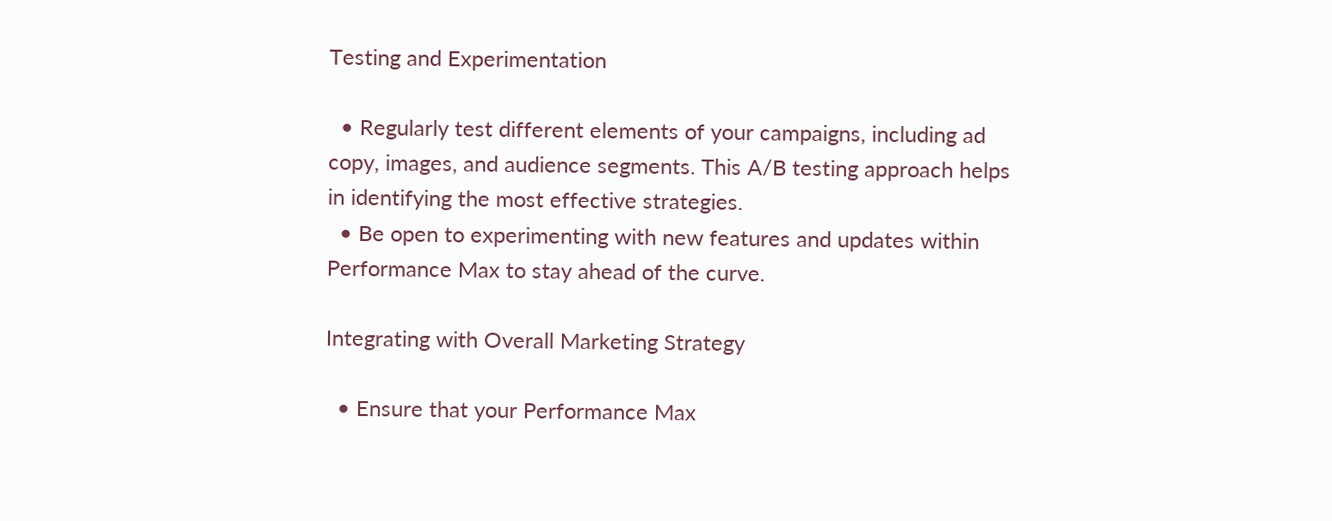Testing and Experimentation

  • Regularly test different elements of your campaigns, including ad copy, images, and audience segments. This A/B testing approach helps in identifying the most effective strategies.
  • Be open to experimenting with new features and updates within Performance Max to stay ahead of the curve.

Integrating with Overall Marketing Strategy

  • Ensure that your Performance Max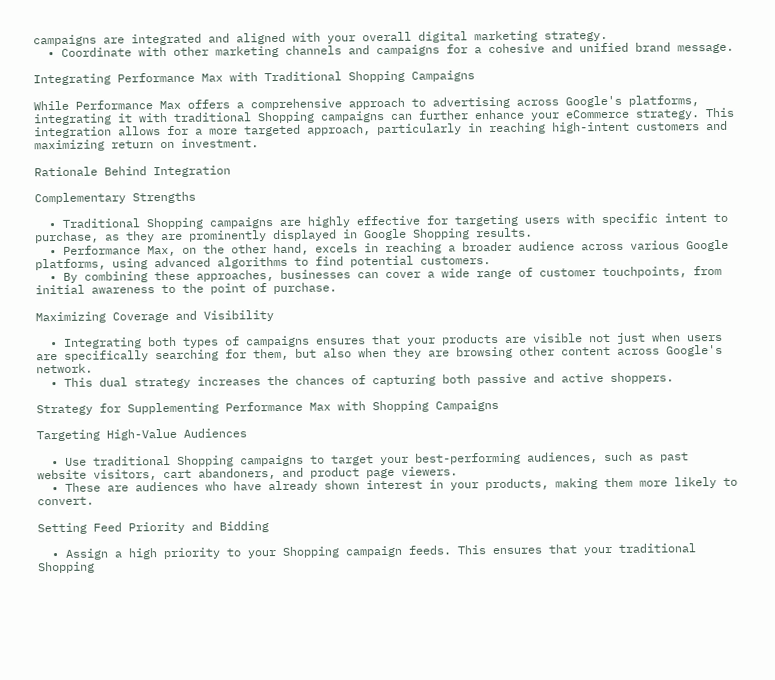campaigns are integrated and aligned with your overall digital marketing strategy.
  • Coordinate with other marketing channels and campaigns for a cohesive and unified brand message.

Integrating Performance Max with Traditional Shopping Campaigns

While Performance Max offers a comprehensive approach to advertising across Google's platforms, integrating it with traditional Shopping campaigns can further enhance your eCommerce strategy. This integration allows for a more targeted approach, particularly in reaching high-intent customers and maximizing return on investment.

Rationale Behind Integration

Complementary Strengths

  • Traditional Shopping campaigns are highly effective for targeting users with specific intent to purchase, as they are prominently displayed in Google Shopping results.
  • Performance Max, on the other hand, excels in reaching a broader audience across various Google platforms, using advanced algorithms to find potential customers.
  • By combining these approaches, businesses can cover a wide range of customer touchpoints, from initial awareness to the point of purchase.

Maximizing Coverage and Visibility

  • Integrating both types of campaigns ensures that your products are visible not just when users are specifically searching for them, but also when they are browsing other content across Google's network.
  • This dual strategy increases the chances of capturing both passive and active shoppers.

Strategy for Supplementing Performance Max with Shopping Campaigns

Targeting High-Value Audiences

  • Use traditional Shopping campaigns to target your best-performing audiences, such as past website visitors, cart abandoners, and product page viewers.
  • These are audiences who have already shown interest in your products, making them more likely to convert.

Setting Feed Priority and Bidding

  • Assign a high priority to your Shopping campaign feeds. This ensures that your traditional Shopping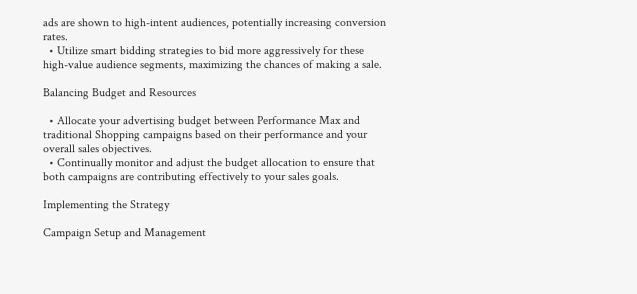ads are shown to high-intent audiences, potentially increasing conversion rates.
  • Utilize smart bidding strategies to bid more aggressively for these high-value audience segments, maximizing the chances of making a sale.

Balancing Budget and Resources

  • Allocate your advertising budget between Performance Max and traditional Shopping campaigns based on their performance and your overall sales objectives.
  • Continually monitor and adjust the budget allocation to ensure that both campaigns are contributing effectively to your sales goals.

Implementing the Strategy

Campaign Setup and Management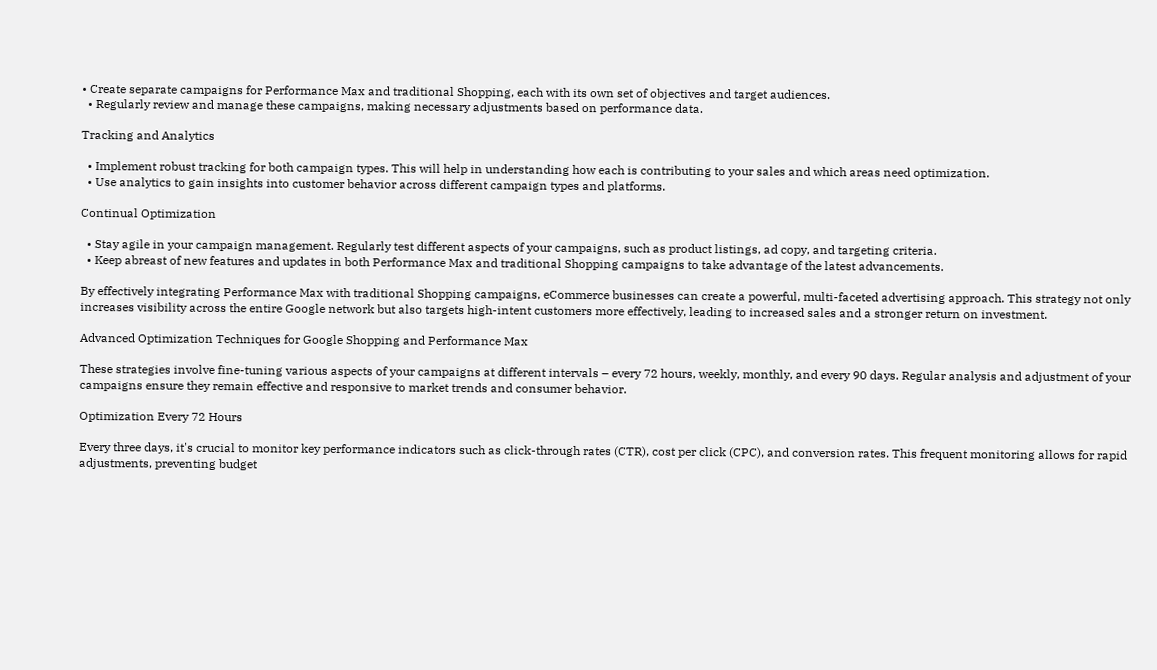• Create separate campaigns for Performance Max and traditional Shopping, each with its own set of objectives and target audiences.
  • Regularly review and manage these campaigns, making necessary adjustments based on performance data.

Tracking and Analytics

  • Implement robust tracking for both campaign types. This will help in understanding how each is contributing to your sales and which areas need optimization.
  • Use analytics to gain insights into customer behavior across different campaign types and platforms.

Continual Optimization

  • Stay agile in your campaign management. Regularly test different aspects of your campaigns, such as product listings, ad copy, and targeting criteria.
  • Keep abreast of new features and updates in both Performance Max and traditional Shopping campaigns to take advantage of the latest advancements.

By effectively integrating Performance Max with traditional Shopping campaigns, eCommerce businesses can create a powerful, multi-faceted advertising approach. This strategy not only increases visibility across the entire Google network but also targets high-intent customers more effectively, leading to increased sales and a stronger return on investment.

Advanced Optimization Techniques for Google Shopping and Performance Max

These strategies involve fine-tuning various aspects of your campaigns at different intervals – every 72 hours, weekly, monthly, and every 90 days. Regular analysis and adjustment of your campaigns ensure they remain effective and responsive to market trends and consumer behavior.

Optimization Every 72 Hours

Every three days, it's crucial to monitor key performance indicators such as click-through rates (CTR), cost per click (CPC), and conversion rates. This frequent monitoring allows for rapid adjustments, preventing budget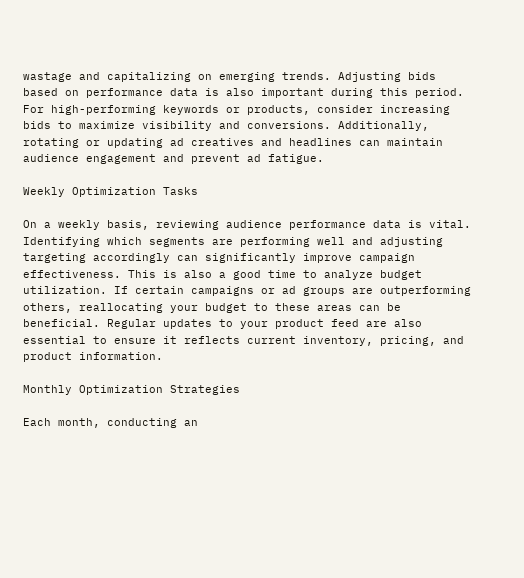wastage and capitalizing on emerging trends. Adjusting bids based on performance data is also important during this period. For high-performing keywords or products, consider increasing bids to maximize visibility and conversions. Additionally, rotating or updating ad creatives and headlines can maintain audience engagement and prevent ad fatigue.

Weekly Optimization Tasks

On a weekly basis, reviewing audience performance data is vital. Identifying which segments are performing well and adjusting targeting accordingly can significantly improve campaign effectiveness. This is also a good time to analyze budget utilization. If certain campaigns or ad groups are outperforming others, reallocating your budget to these areas can be beneficial. Regular updates to your product feed are also essential to ensure it reflects current inventory, pricing, and product information.

Monthly Optimization Strategies

Each month, conducting an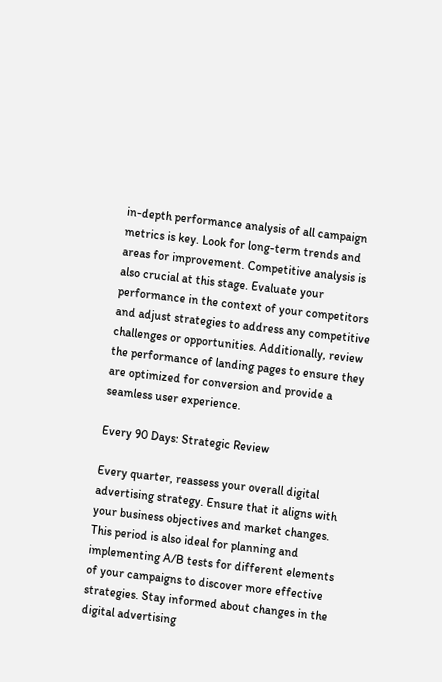in-depth performance analysis of all campaign metrics is key. Look for long-term trends and areas for improvement. Competitive analysis is also crucial at this stage. Evaluate your performance in the context of your competitors and adjust strategies to address any competitive challenges or opportunities. Additionally, review the performance of landing pages to ensure they are optimized for conversion and provide a seamless user experience.

Every 90 Days: Strategic Review

Every quarter, reassess your overall digital advertising strategy. Ensure that it aligns with your business objectives and market changes. This period is also ideal for planning and implementing A/B tests for different elements of your campaigns to discover more effective strategies. Stay informed about changes in the digital advertising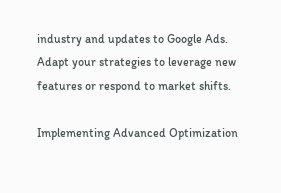industry and updates to Google Ads. Adapt your strategies to leverage new features or respond to market shifts.

Implementing Advanced Optimization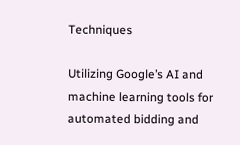Techniques

Utilizing Google’s AI and machine learning tools for automated bidding and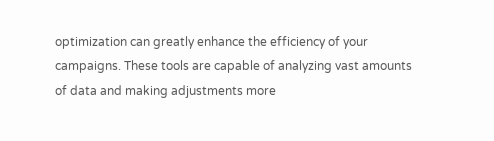optimization can greatly enhance the efficiency of your campaigns. These tools are capable of analyzing vast amounts of data and making adjustments more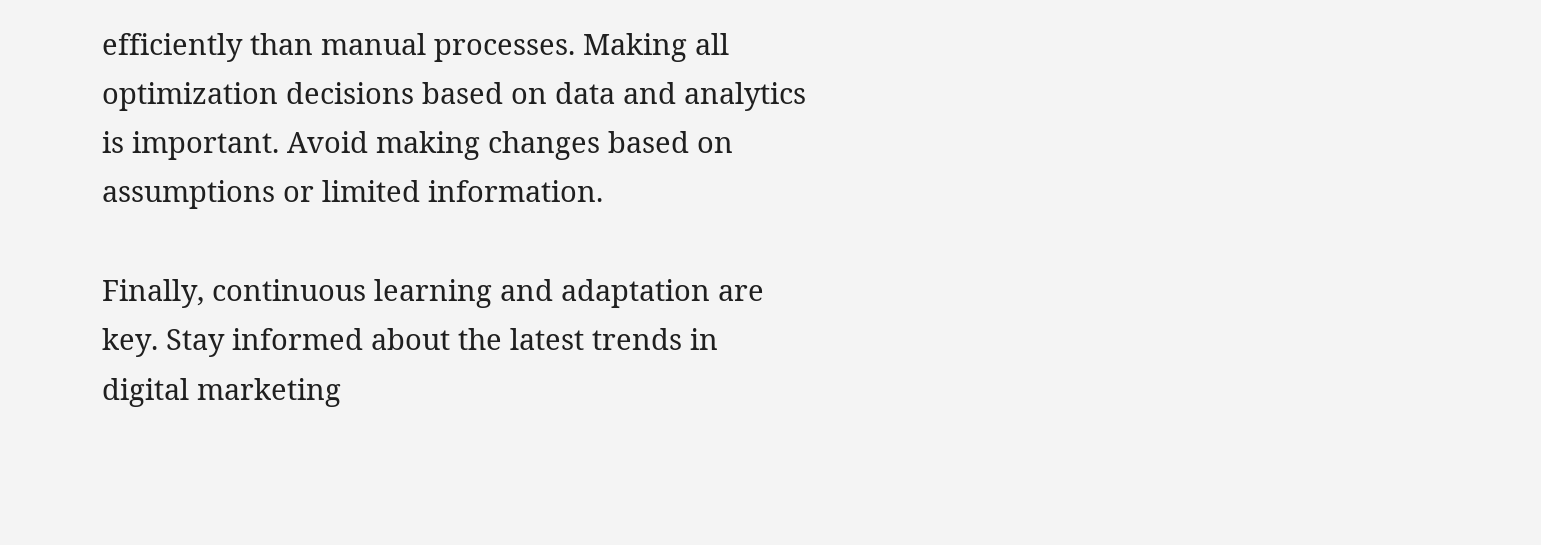efficiently than manual processes. Making all optimization decisions based on data and analytics is important. Avoid making changes based on assumptions or limited information.

Finally, continuous learning and adaptation are key. Stay informed about the latest trends in digital marketing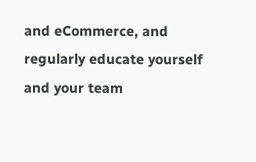and eCommerce, and regularly educate yourself and your team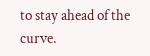to stay ahead of the curve.